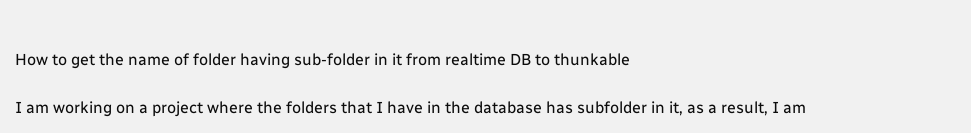How to get the name of folder having sub-folder in it from realtime DB to thunkable

I am working on a project where the folders that I have in the database has subfolder in it, as a result, I am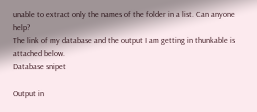unable to extract only the names of the folder in a list. Can anyone help?
The link of my database and the output I am getting in thunkable is attached below.
Database snipet

Output in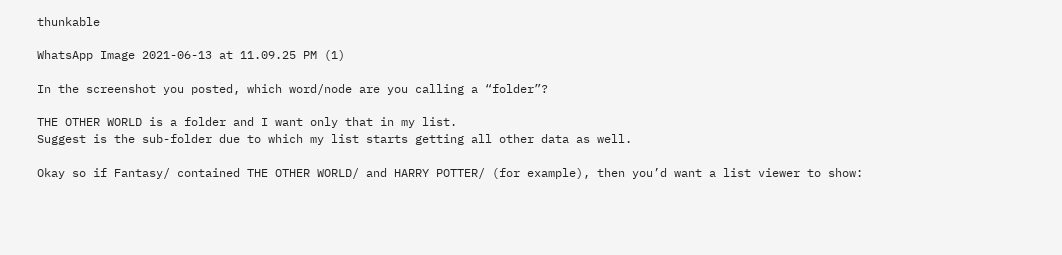thunkable

WhatsApp Image 2021-06-13 at 11.09.25 PM (1)

In the screenshot you posted, which word/node are you calling a “folder”?

THE OTHER WORLD is a folder and I want only that in my list.
Suggest is the sub-folder due to which my list starts getting all other data as well.

Okay so if Fantasy/ contained THE OTHER WORLD/ and HARRY POTTER/ (for example), then you’d want a list viewer to show: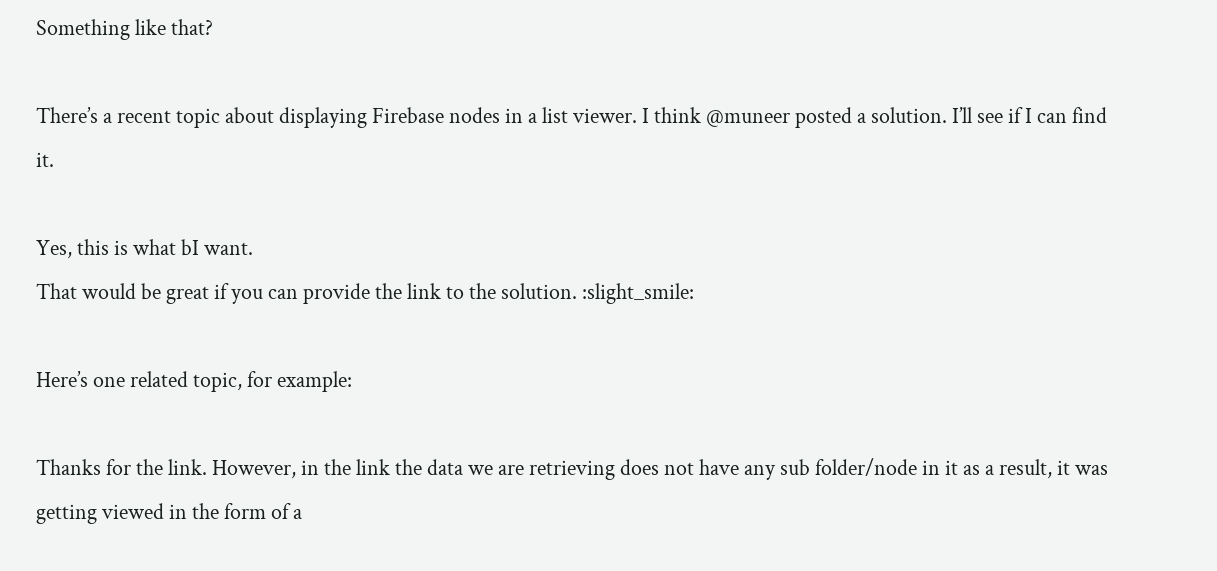Something like that?

There’s a recent topic about displaying Firebase nodes in a list viewer. I think @muneer posted a solution. I’ll see if I can find it.

Yes, this is what bI want.
That would be great if you can provide the link to the solution. :slight_smile:

Here’s one related topic, for example:

Thanks for the link. However, in the link the data we are retrieving does not have any sub folder/node in it as a result, it was getting viewed in the form of a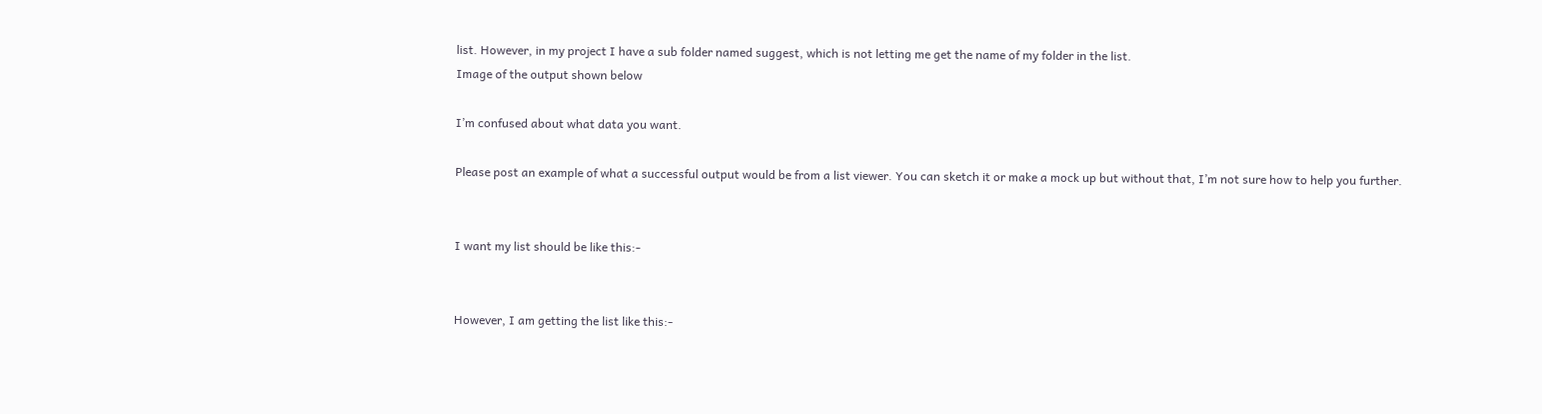list. However, in my project I have a sub folder named suggest, which is not letting me get the name of my folder in the list.
Image of the output shown below

I’m confused about what data you want.

Please post an example of what a successful output would be from a list viewer. You can sketch it or make a mock up but without that, I’m not sure how to help you further.


I want my list should be like this:-


However, I am getting the list like this:-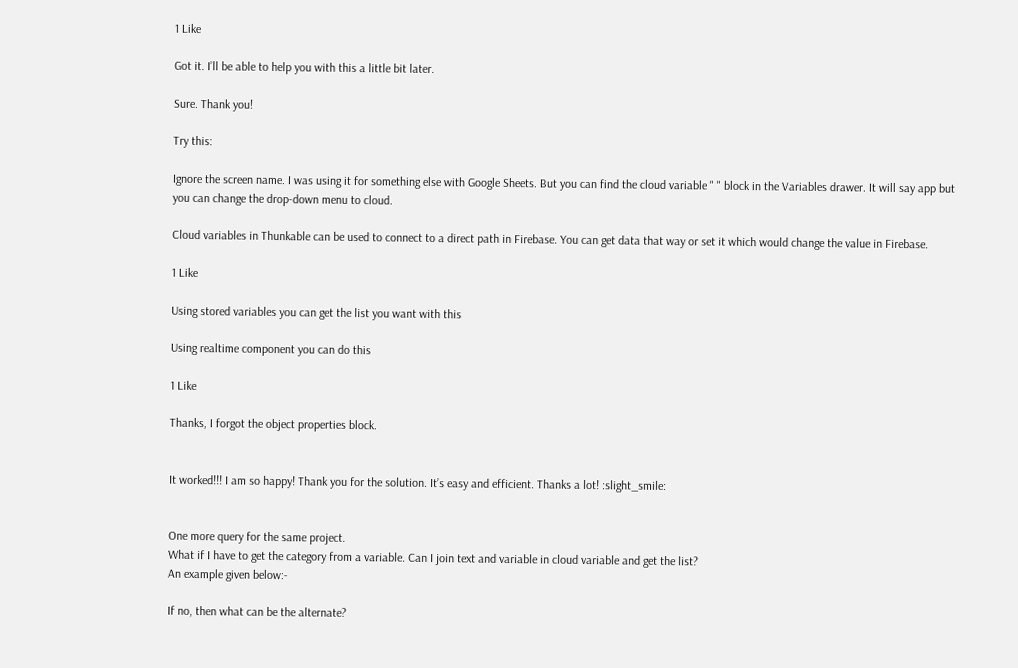1 Like

Got it. I’ll be able to help you with this a little bit later.

Sure. Thank you!

Try this:

Ignore the screen name. I was using it for something else with Google Sheets. But you can find the cloud variable " " block in the Variables drawer. It will say app but you can change the drop-down menu to cloud.

Cloud variables in Thunkable can be used to connect to a direct path in Firebase. You can get data that way or set it which would change the value in Firebase.

1 Like

Using stored variables you can get the list you want with this

Using realtime component you can do this

1 Like

Thanks, I forgot the object properties block.


It worked!!! I am so happy! Thank you for the solution. It’s easy and efficient. Thanks a lot! :slight_smile:


One more query for the same project.
What if I have to get the category from a variable. Can I join text and variable in cloud variable and get the list?
An example given below:-

If no, then what can be the alternate?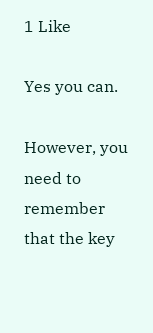1 Like

Yes you can.

However, you need to remember that the key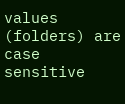values (folders) are case sensitive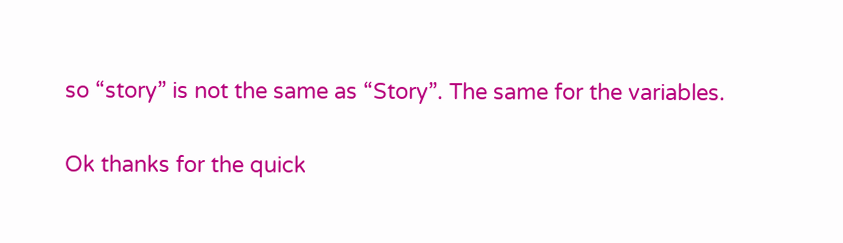so “story” is not the same as “Story”. The same for the variables.

Ok thanks for the quick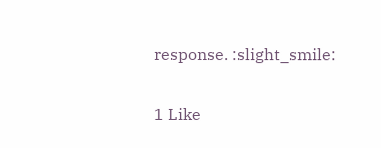response. :slight_smile:

1 Like